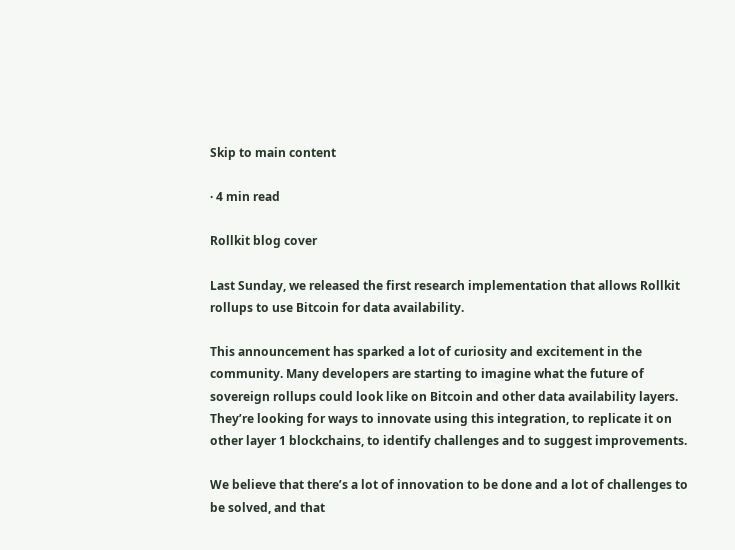Skip to main content

· 4 min read

Rollkit blog cover

Last Sunday, we released the first research implementation that allows Rollkit rollups to use Bitcoin for data availability.

This announcement has sparked a lot of curiosity and excitement in the community. Many developers are starting to imagine what the future of sovereign rollups could look like on Bitcoin and other data availability layers. They’re looking for ways to innovate using this integration, to replicate it on other layer 1 blockchains, to identify challenges and to suggest improvements.

We believe that there’s a lot of innovation to be done and a lot of challenges to be solved, and that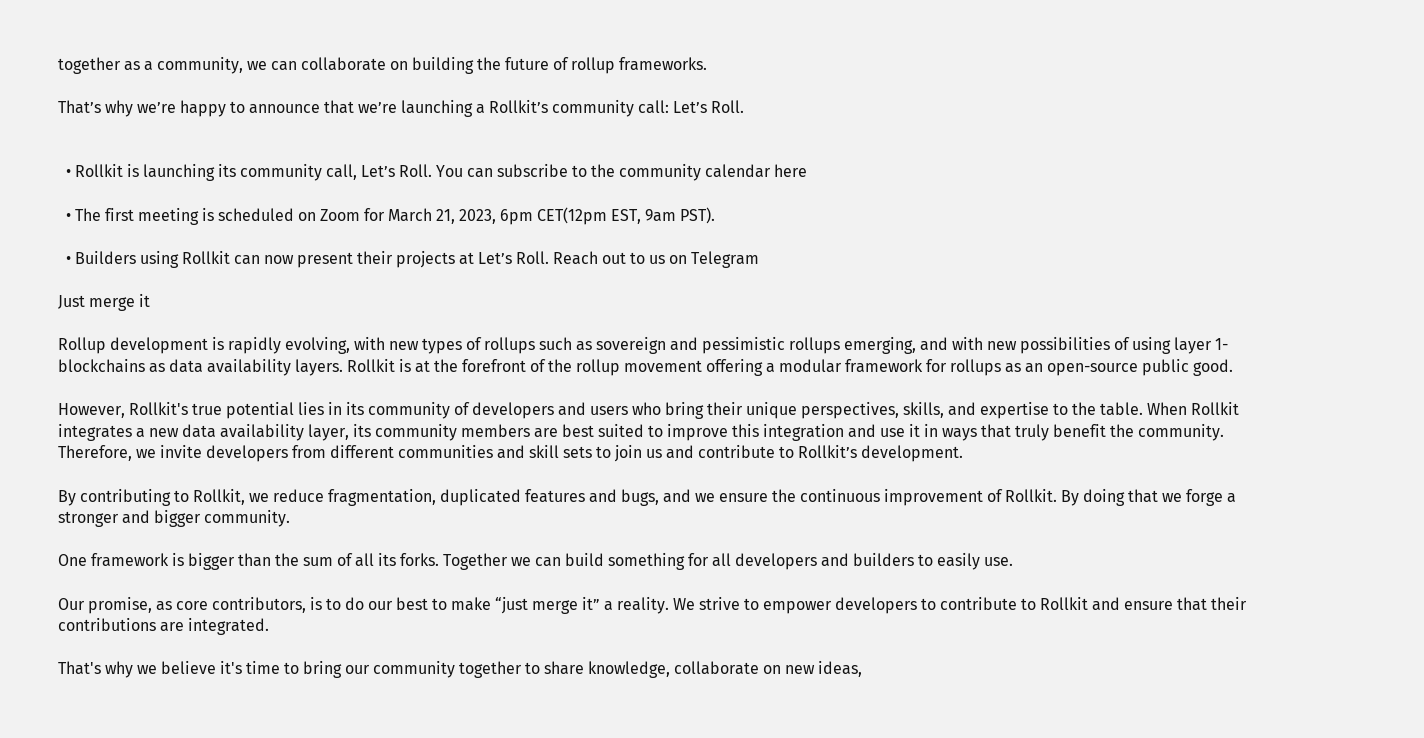together as a community, we can collaborate on building the future of rollup frameworks.

That’s why we’re happy to announce that we’re launching a Rollkit’s community call: Let’s Roll.


  • Rollkit is launching its community call, Let’s Roll. You can subscribe to the community calendar here

  • The first meeting is scheduled on Zoom for March 21, 2023, 6pm CET(12pm EST, 9am PST).

  • Builders using Rollkit can now present their projects at Let’s Roll. Reach out to us on Telegram

Just merge it

Rollup development is rapidly evolving, with new types of rollups such as sovereign and pessimistic rollups emerging, and with new possibilities of using layer 1-blockchains as data availability layers. Rollkit is at the forefront of the rollup movement offering a modular framework for rollups as an open-source public good.

However, Rollkit's true potential lies in its community of developers and users who bring their unique perspectives, skills, and expertise to the table. When Rollkit integrates a new data availability layer, its community members are best suited to improve this integration and use it in ways that truly benefit the community. Therefore, we invite developers from different communities and skill sets to join us and contribute to Rollkit’s development.

By contributing to Rollkit, we reduce fragmentation, duplicated features and bugs, and we ensure the continuous improvement of Rollkit. By doing that we forge a stronger and bigger community.

One framework is bigger than the sum of all its forks. Together we can build something for all developers and builders to easily use.

Our promise, as core contributors, is to do our best to make “just merge it” a reality. We strive to empower developers to contribute to Rollkit and ensure that their contributions are integrated.

That's why we believe it's time to bring our community together to share knowledge, collaborate on new ideas,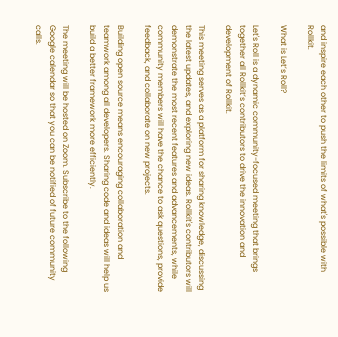and inspire each other to push the limits of what's possible with Rollkit.

What is Let’s Roll?

Let's Roll is a dynamic community-focused meeting that brings together all Rollkit’s contributors to drive the innovation and development of Rollkit.

This meeting serves as a platform for sharing knowledge, discussing the latest updates, and exploring new ideas. Rollkit's contributors will demonstrate the most recent features and advancements, while community members will have the chance to ask questions, provide feedback, and collaborate on new projects.

Building open source means encouraging collaboration and teamwork among all developers. Sharing code and ideas will help us build a better framework more efficiently.

The meeting will be hosted on Zoom. Subscribe to the following Google calendar so that you can be notified of future community calls.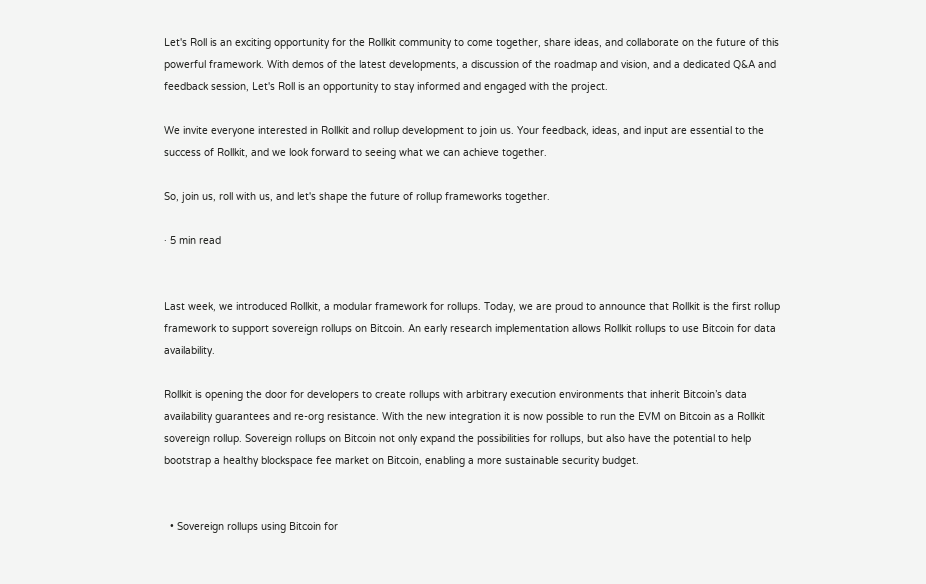Let's Roll is an exciting opportunity for the Rollkit community to come together, share ideas, and collaborate on the future of this powerful framework. With demos of the latest developments, a discussion of the roadmap and vision, and a dedicated Q&A and feedback session, Let's Roll is an opportunity to stay informed and engaged with the project.

We invite everyone interested in Rollkit and rollup development to join us. Your feedback, ideas, and input are essential to the success of Rollkit, and we look forward to seeing what we can achieve together.

So, join us, roll with us, and let's shape the future of rollup frameworks together.

· 5 min read


Last week, we introduced Rollkit, a modular framework for rollups. Today, we are proud to announce that Rollkit is the first rollup framework to support sovereign rollups on Bitcoin. An early research implementation allows Rollkit rollups to use Bitcoin for data availability.

Rollkit is opening the door for developers to create rollups with arbitrary execution environments that inherit Bitcoin’s data availability guarantees and re-org resistance. With the new integration it is now possible to run the EVM on Bitcoin as a Rollkit sovereign rollup. Sovereign rollups on Bitcoin not only expand the possibilities for rollups, but also have the potential to help bootstrap a healthy blockspace fee market on Bitcoin, enabling a more sustainable security budget.


  • Sovereign rollups using Bitcoin for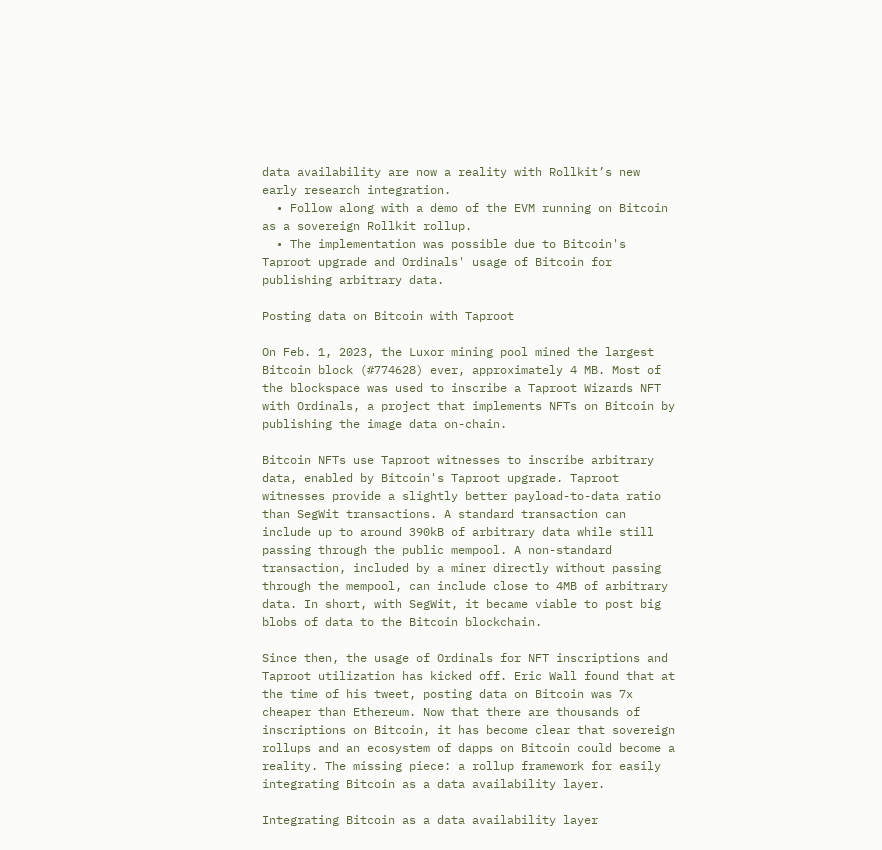data availability are now a reality with Rollkit’s new early research integration.
  • Follow along with a demo of the EVM running on Bitcoin as a sovereign Rollkit rollup.
  • The implementation was possible due to Bitcoin's Taproot upgrade and Ordinals' usage of Bitcoin for publishing arbitrary data.

Posting data on Bitcoin with Taproot

On Feb. 1, 2023, the Luxor mining pool mined the largest Bitcoin block (#774628) ever, approximately 4 MB. Most of the blockspace was used to inscribe a Taproot Wizards NFT with Ordinals, a project that implements NFTs on Bitcoin by publishing the image data on-chain.

Bitcoin NFTs use Taproot witnesses to inscribe arbitrary data, enabled by Bitcoin's Taproot upgrade. Taproot witnesses provide a slightly better payload-to-data ratio than SegWit transactions. A standard transaction can include up to around 390kB of arbitrary data while still passing through the public mempool. A non-standard transaction, included by a miner directly without passing through the mempool, can include close to 4MB of arbitrary data. In short, with SegWit, it became viable to post big blobs of data to the Bitcoin blockchain.

Since then, the usage of Ordinals for NFT inscriptions and Taproot utilization has kicked off. Eric Wall found that at the time of his tweet, posting data on Bitcoin was 7x cheaper than Ethereum. Now that there are thousands of inscriptions on Bitcoin, it has become clear that sovereign rollups and an ecosystem of dapps on Bitcoin could become a reality. The missing piece: a rollup framework for easily integrating Bitcoin as a data availability layer.

Integrating Bitcoin as a data availability layer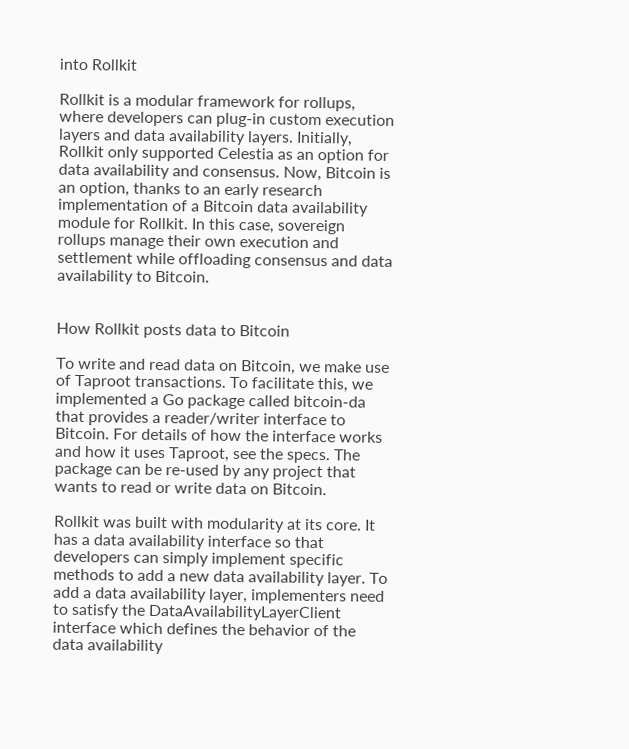into Rollkit

Rollkit is a modular framework for rollups, where developers can plug-in custom execution layers and data availability layers. Initially, Rollkit only supported Celestia as an option for data availability and consensus. Now, Bitcoin is an option, thanks to an early research implementation of a Bitcoin data availability module for Rollkit. In this case, sovereign rollups manage their own execution and settlement while offloading consensus and data availability to Bitcoin.


How Rollkit posts data to Bitcoin

To write and read data on Bitcoin, we make use of Taproot transactions. To facilitate this, we implemented a Go package called bitcoin-da that provides a reader/writer interface to Bitcoin. For details of how the interface works and how it uses Taproot, see the specs. The package can be re-used by any project that wants to read or write data on Bitcoin.

Rollkit was built with modularity at its core. It has a data availability interface so that developers can simply implement specific methods to add a new data availability layer. To add a data availability layer, implementers need to satisfy the DataAvailabilityLayerClient interface which defines the behavior of the data availability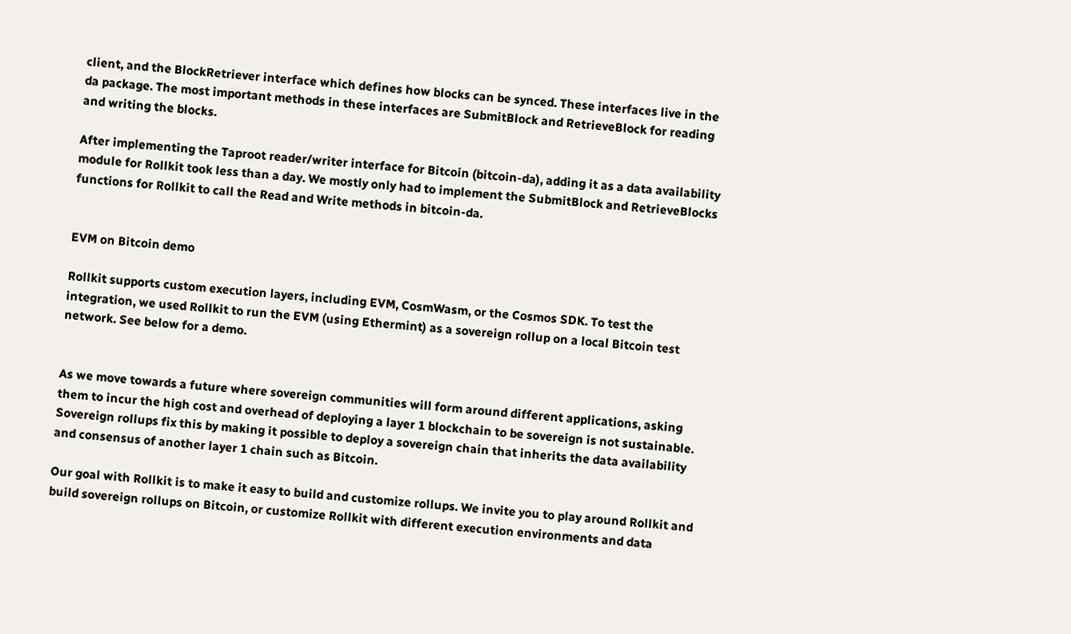client, and the BlockRetriever interface which defines how blocks can be synced. These interfaces live in the da package. The most important methods in these interfaces are SubmitBlock and RetrieveBlock for reading and writing the blocks.

After implementing the Taproot reader/writer interface for Bitcoin (bitcoin-da), adding it as a data availability module for Rollkit took less than a day. We mostly only had to implement the SubmitBlock and RetrieveBlocks functions for Rollkit to call the Read and Write methods in bitcoin-da.


EVM on Bitcoin demo

Rollkit supports custom execution layers, including EVM, CosmWasm, or the Cosmos SDK. To test the integration, we used Rollkit to run the EVM (using Ethermint) as a sovereign rollup on a local Bitcoin test network. See below for a demo.


As we move towards a future where sovereign communities will form around different applications, asking them to incur the high cost and overhead of deploying a layer 1 blockchain to be sovereign is not sustainable. Sovereign rollups fix this by making it possible to deploy a sovereign chain that inherits the data availability and consensus of another layer 1 chain such as Bitcoin.

Our goal with Rollkit is to make it easy to build and customize rollups. We invite you to play around Rollkit and build sovereign rollups on Bitcoin, or customize Rollkit with different execution environments and data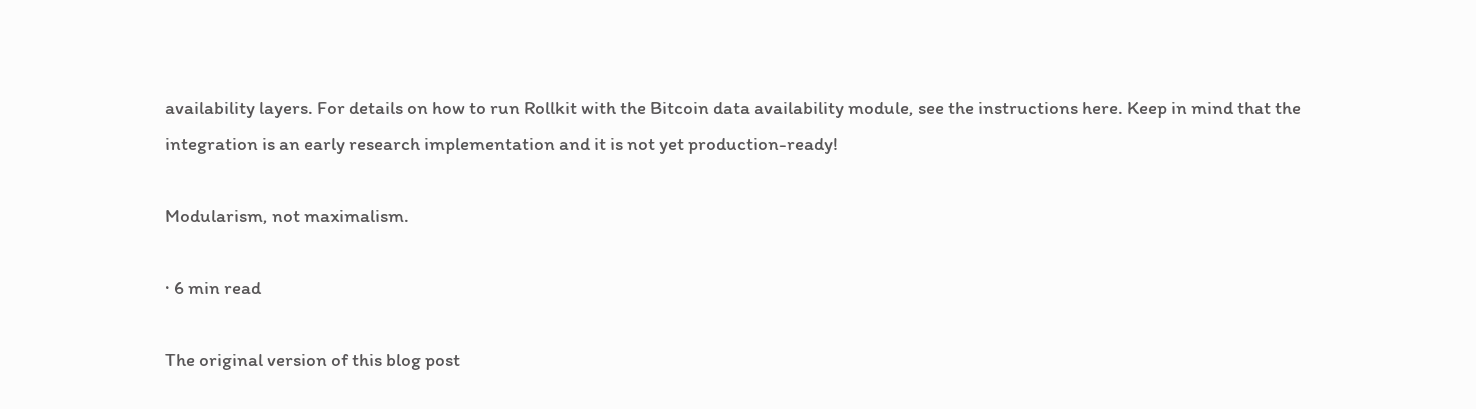availability layers. For details on how to run Rollkit with the Bitcoin data availability module, see the instructions here. Keep in mind that the integration is an early research implementation and it is not yet production-ready!

Modularism, not maximalism.

· 6 min read

The original version of this blog post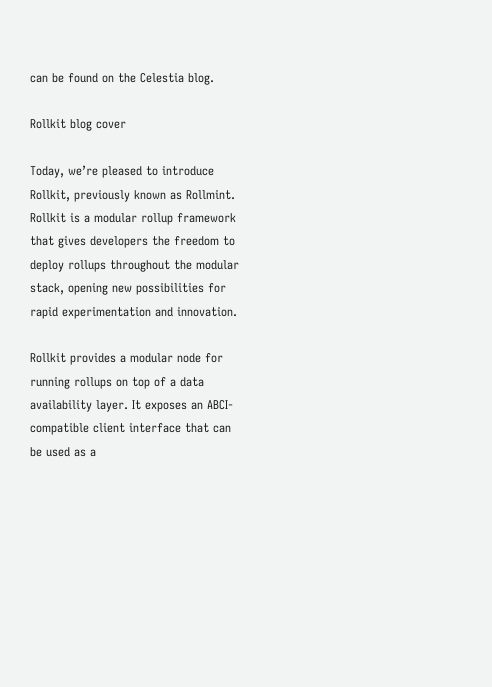can be found on the Celestia blog.

Rollkit blog cover

Today, we’re pleased to introduce Rollkit, previously known as Rollmint. Rollkit is a modular rollup framework that gives developers the freedom to deploy rollups throughout the modular stack, opening new possibilities for rapid experimentation and innovation.

Rollkit provides a modular node for running rollups on top of a data availability layer. It exposes an ABCI-compatible client interface that can be used as a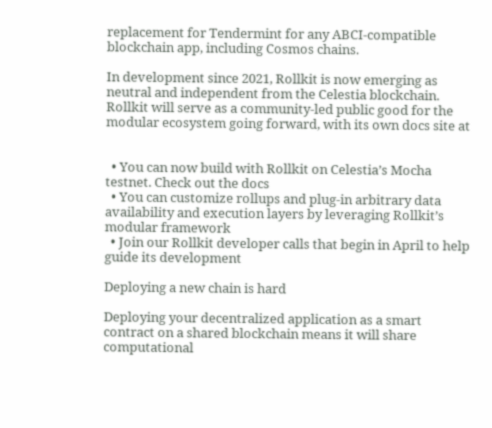replacement for Tendermint for any ABCI-compatible blockchain app, including Cosmos chains.

In development since 2021, Rollkit is now emerging as neutral and independent from the Celestia blockchain. Rollkit will serve as a community-led public good for the modular ecosystem going forward, with its own docs site at


  • You can now build with Rollkit on Celestia’s Mocha testnet. Check out the docs
  • You can customize rollups and plug-in arbitrary data availability and execution layers by leveraging Rollkit’s modular framework
  • Join our Rollkit developer calls that begin in April to help guide its development

Deploying a new chain is hard

Deploying your decentralized application as a smart contract on a shared blockchain means it will share computational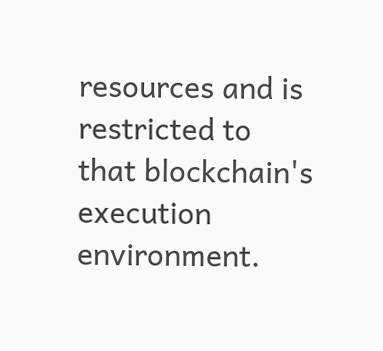resources and is restricted to that blockchain's execution environment.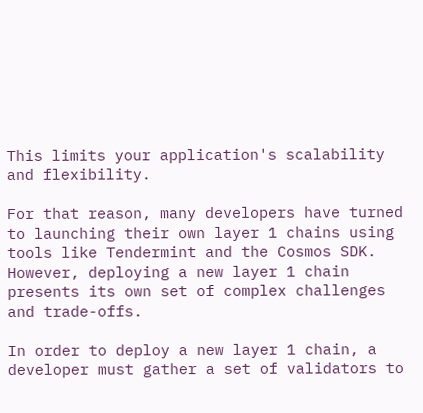This limits your application's scalability and flexibility.

For that reason, many developers have turned to launching their own layer 1 chains using tools like Tendermint and the Cosmos SDK. However, deploying a new layer 1 chain presents its own set of complex challenges and trade-offs.

In order to deploy a new layer 1 chain, a developer must gather a set of validators to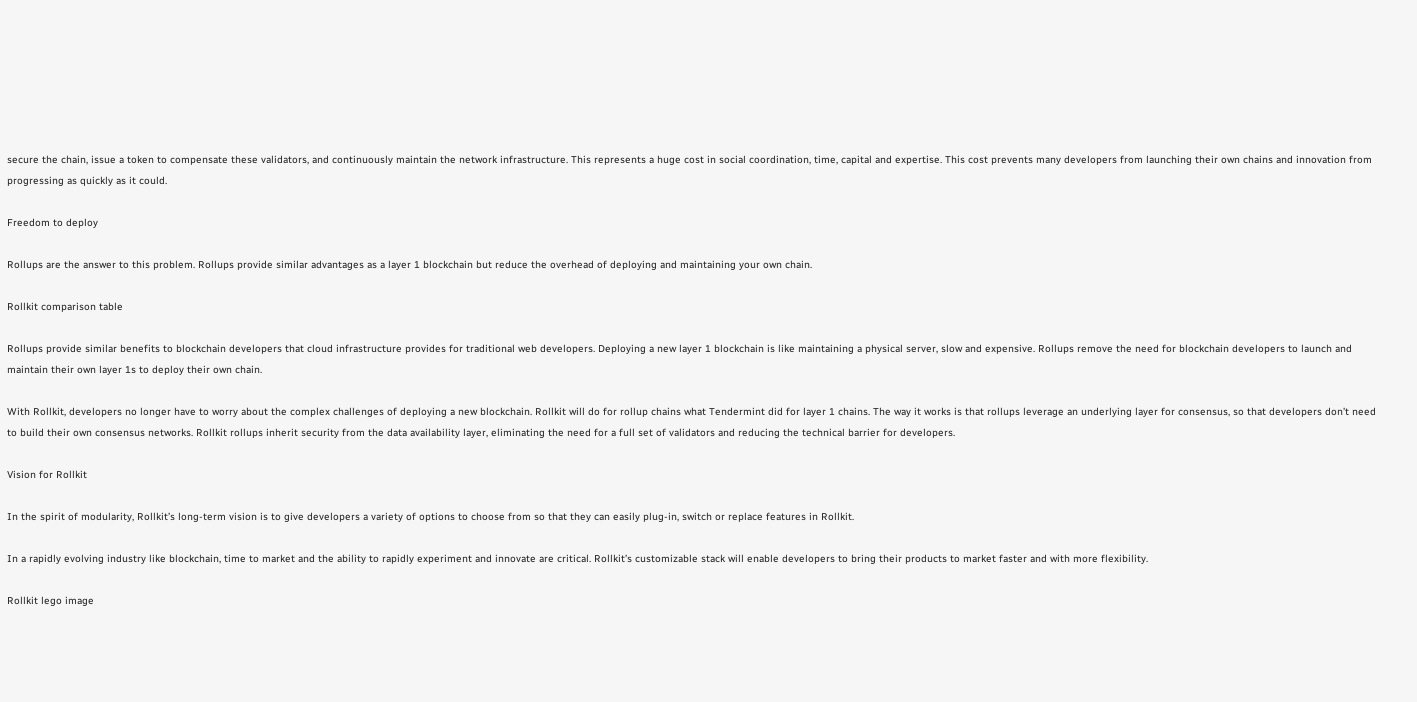secure the chain, issue a token to compensate these validators, and continuously maintain the network infrastructure. This represents a huge cost in social coordination, time, capital and expertise. This cost prevents many developers from launching their own chains and innovation from progressing as quickly as it could.

Freedom to deploy

Rollups are the answer to this problem. Rollups provide similar advantages as a layer 1 blockchain but reduce the overhead of deploying and maintaining your own chain.

Rollkit comparison table

Rollups provide similar benefits to blockchain developers that cloud infrastructure provides for traditional web developers. Deploying a new layer 1 blockchain is like maintaining a physical server, slow and expensive. Rollups remove the need for blockchain developers to launch and maintain their own layer 1s to deploy their own chain.

With Rollkit, developers no longer have to worry about the complex challenges of deploying a new blockchain. Rollkit will do for rollup chains what Tendermint did for layer 1 chains. The way it works is that rollups leverage an underlying layer for consensus, so that developers don’t need to build their own consensus networks. Rollkit rollups inherit security from the data availability layer, eliminating the need for a full set of validators and reducing the technical barrier for developers.

Vision for Rollkit

In the spirit of modularity, Rollkit’s long-term vision is to give developers a variety of options to choose from so that they can easily plug-in, switch or replace features in Rollkit.

In a rapidly evolving industry like blockchain, time to market and the ability to rapidly experiment and innovate are critical. Rollkit’s customizable stack will enable developers to bring their products to market faster and with more flexibility.

Rollkit lego image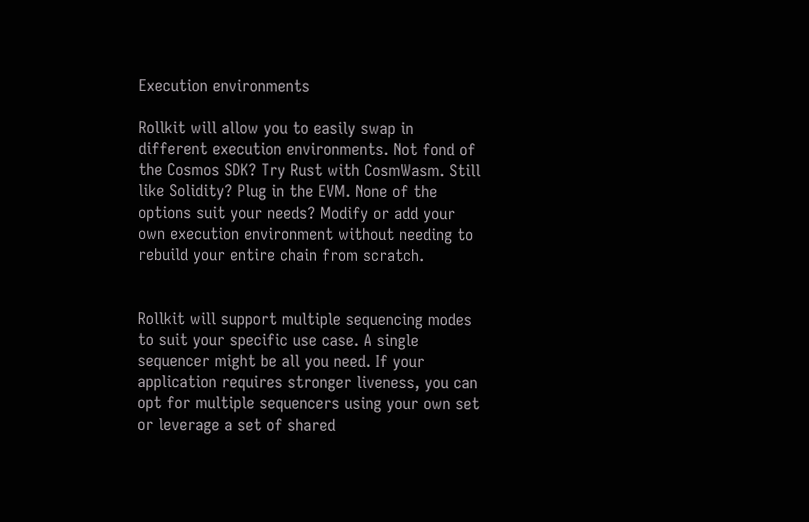Execution environments

Rollkit will allow you to easily swap in different execution environments. Not fond of the Cosmos SDK? Try Rust with CosmWasm. Still like Solidity? Plug in the EVM. None of the options suit your needs? Modify or add your own execution environment without needing to rebuild your entire chain from scratch.


Rollkit will support multiple sequencing modes to suit your specific use case. A single sequencer might be all you need. If your application requires stronger liveness, you can opt for multiple sequencers using your own set or leverage a set of shared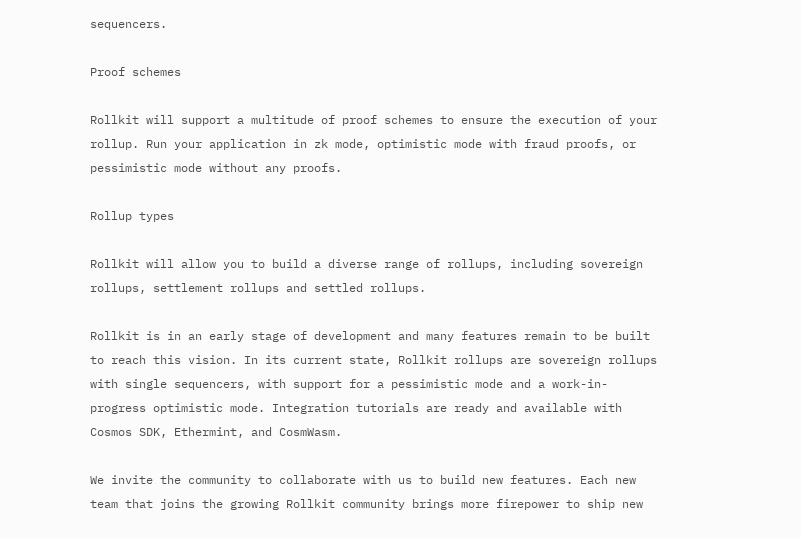sequencers.

Proof schemes

Rollkit will support a multitude of proof schemes to ensure the execution of your rollup. Run your application in zk mode, optimistic mode with fraud proofs, or pessimistic mode without any proofs.

Rollup types

Rollkit will allow you to build a diverse range of rollups, including sovereign rollups, settlement rollups and settled rollups.

Rollkit is in an early stage of development and many features remain to be built to reach this vision. In its current state, Rollkit rollups are sovereign rollups with single sequencers, with support for a pessimistic mode and a work-in-progress optimistic mode. Integration tutorials are ready and available with Cosmos SDK, Ethermint, and CosmWasm.

We invite the community to collaborate with us to build new features. Each new team that joins the growing Rollkit community brings more firepower to ship new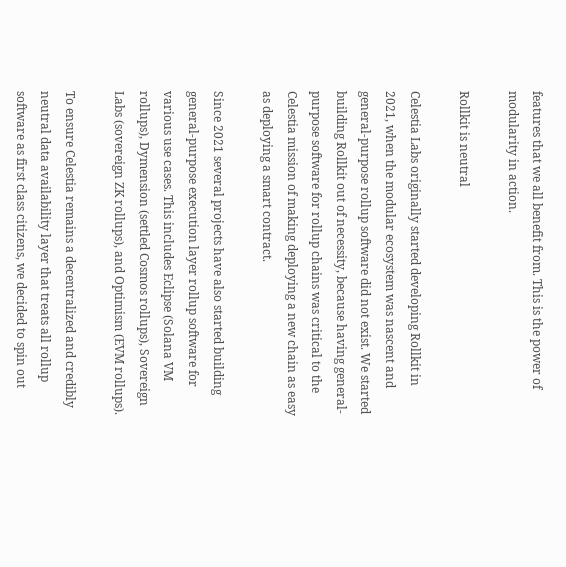features that we all benefit from. This is the power of modularity in action.

Rollkit is neutral

Celestia Labs originally started developing Rollkit in 2021, when the modular ecosystem was nascent and general-purpose rollup software did not exist. We started building Rollkit out of necessity, because having general-purpose software for rollup chains was critical to the Celestia mission of making deploying a new chain as easy as deploying a smart contract.

Since 2021 several projects have also started building general-purpose execution layer rollup software for various use cases. This includes Eclipse (Solana VM rollups), Dymension (settled Cosmos rollups), Sovereign Labs (sovereign ZK rollups), and Optimism (EVM rollups).

To ensure Celestia remains a decentralized and credibly neutral data availability layer that treats all rollup software as first class citizens, we decided to spin out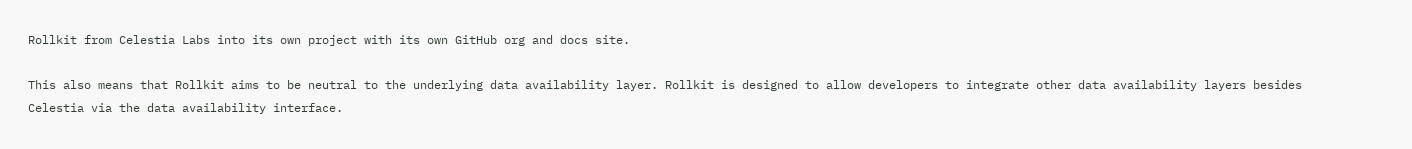Rollkit from Celestia Labs into its own project with its own GitHub org and docs site.

This also means that Rollkit aims to be neutral to the underlying data availability layer. Rollkit is designed to allow developers to integrate other data availability layers besides Celestia via the data availability interface.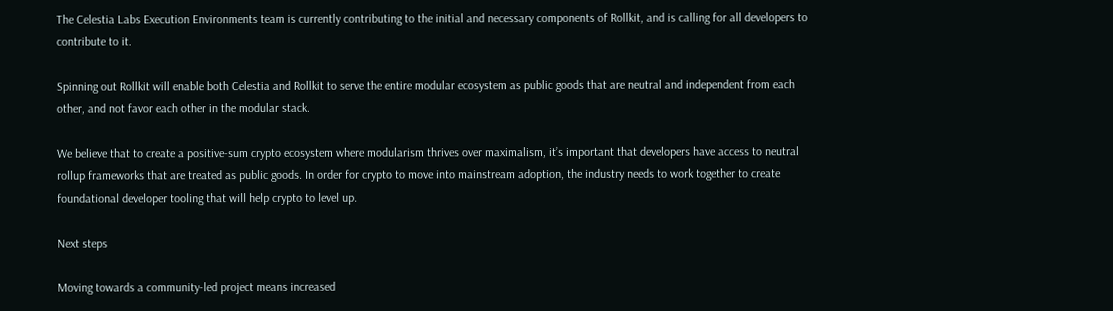The Celestia Labs Execution Environments team is currently contributing to the initial and necessary components of Rollkit, and is calling for all developers to contribute to it.

Spinning out Rollkit will enable both Celestia and Rollkit to serve the entire modular ecosystem as public goods that are neutral and independent from each other, and not favor each other in the modular stack.

We believe that to create a positive-sum crypto ecosystem where modularism thrives over maximalism, it’s important that developers have access to neutral rollup frameworks that are treated as public goods. In order for crypto to move into mainstream adoption, the industry needs to work together to create foundational developer tooling that will help crypto to level up.

Next steps

Moving towards a community-led project means increased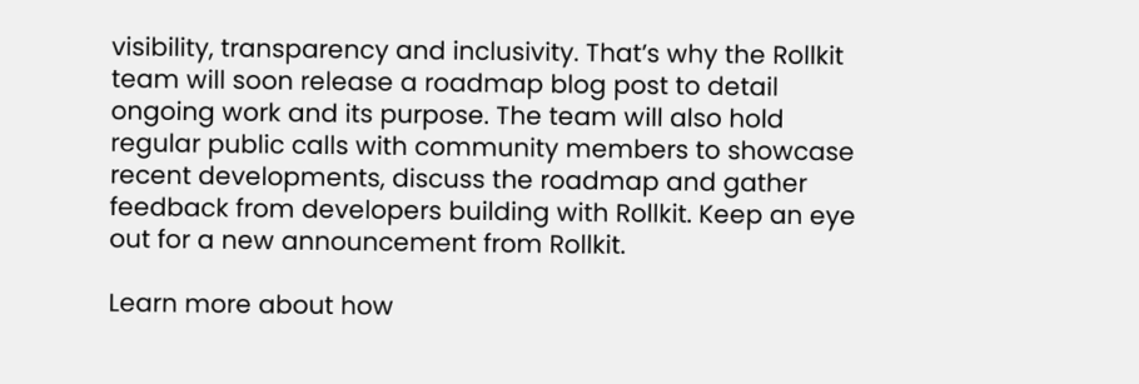visibility, transparency and inclusivity. That’s why the Rollkit team will soon release a roadmap blog post to detail ongoing work and its purpose. The team will also hold regular public calls with community members to showcase recent developments, discuss the roadmap and gather feedback from developers building with Rollkit. Keep an eye out for a new announcement from Rollkit.

Learn more about how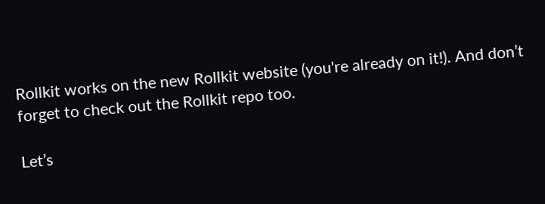Rollkit works on the new Rollkit website (you're already on it!). And don’t forget to check out the Rollkit repo too.

Let’s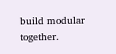build modular together.